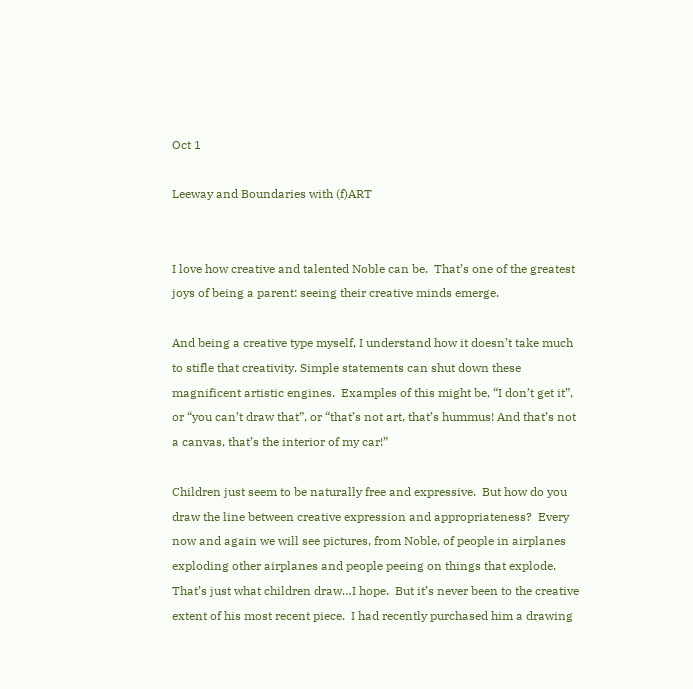Oct 1

Leeway and Boundaries with (f)ART


I love how creative and talented Noble can be.  That’s one of the greatest joys of being a parent: seeing their creative minds emerge.

And being a creative type myself, I understand how it doesn’t take much to stifle that creativity. Simple statements can shut down these magnificent artistic engines.  Examples of this might be, “I don’t get it”, or “you can’t draw that”, or “that’s not art, that’s hummus! And that’s not a canvas, that’s the interior of my car!”

Children just seem to be naturally free and expressive.  But how do you draw the line between creative expression and appropriateness?  Every now and again we will see pictures, from Noble, of people in airplanes exploding other airplanes and people peeing on things that explode. That’s just what children draw…I hope.  But it’s never been to the creative extent of his most recent piece.  I had recently purchased him a drawing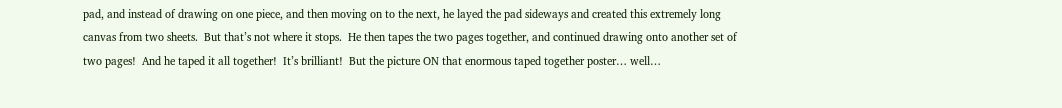pad, and instead of drawing on one piece, and then moving on to the next, he layed the pad sideways and created this extremely long canvas from two sheets.  But that’s not where it stops.  He then tapes the two pages together, and continued drawing onto another set of two pages!  And he taped it all together!  It’s brilliant!  But the picture ON that enormous taped together poster… well…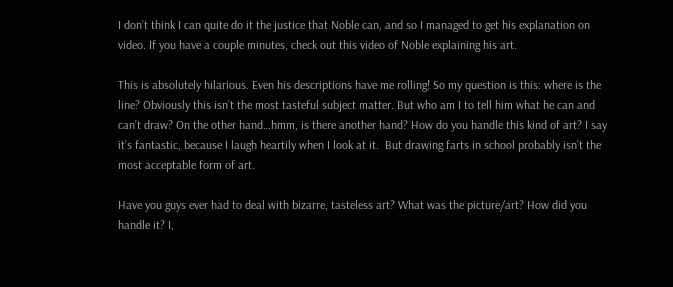I don’t think I can quite do it the justice that Noble can, and so I managed to get his explanation on video. If you have a couple minutes, check out this video of Noble explaining his art.

This is absolutely hilarious. Even his descriptions have me rolling! So my question is this: where is the line? Obviously this isn’t the most tasteful subject matter. But who am I to tell him what he can and can’t draw? On the other hand…hmm, is there another hand? How do you handle this kind of art? I say it’s fantastic, because I laugh heartily when I look at it.  But drawing farts in school probably isn’t the most acceptable form of art.

Have you guys ever had to deal with bizarre, tasteless art? What was the picture/art? How did you handle it? I,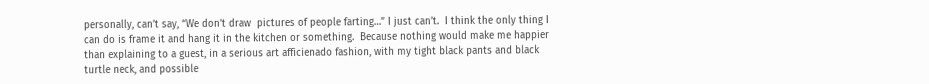personally, can’t say, “We don’t draw  pictures of people farting…” I just can’t.  I think the only thing I can do is frame it and hang it in the kitchen or something.  Because nothing would make me happier than explaining to a guest, in a serious art afficienado fashion, with my tight black pants and black turtle neck, and possible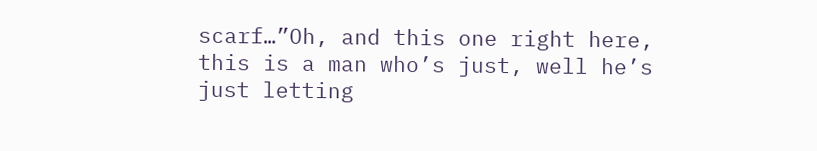scarf…”Oh, and this one right here, this is a man who’s just, well he’s just letting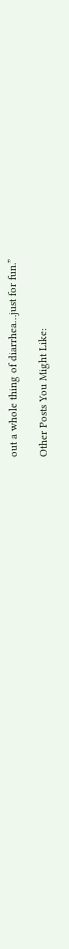out a whole thing of diarrhea…just for fun.”

Other Posts You Might Like: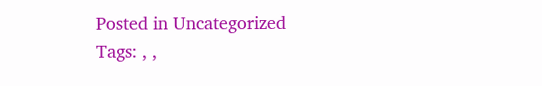Posted in Uncategorized
Tags: , ,